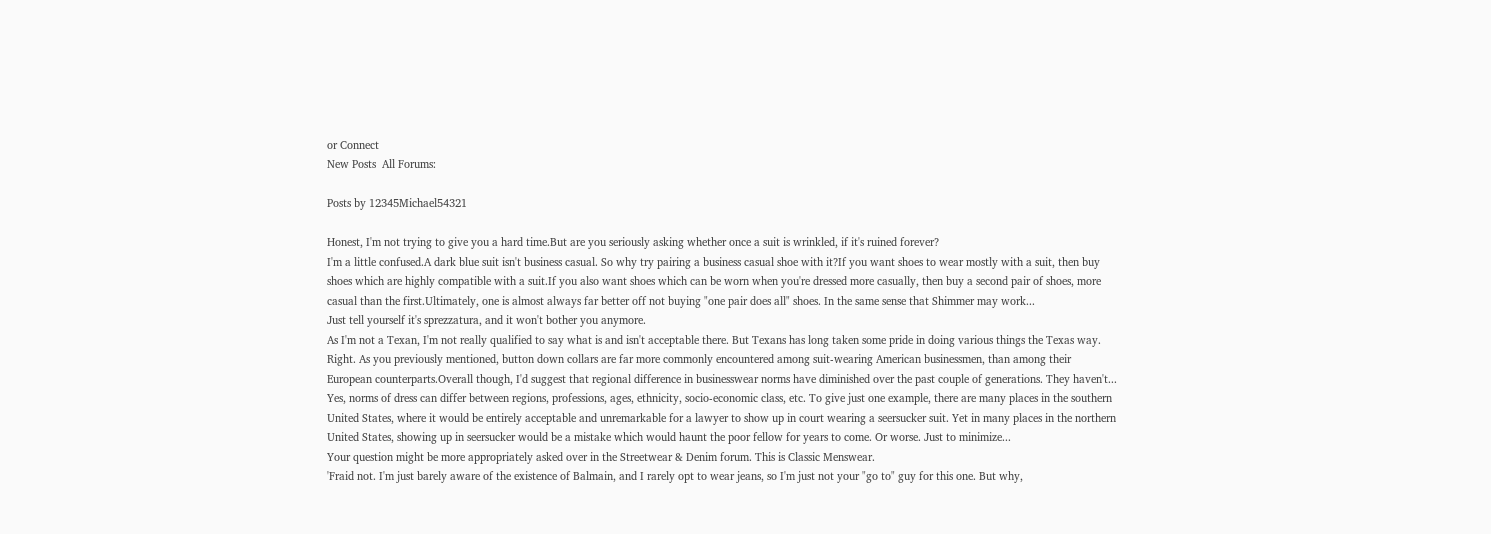or Connect
New Posts  All Forums:

Posts by 12345Michael54321

Honest, I'm not trying to give you a hard time.But are you seriously asking whether once a suit is wrinkled, if it's ruined forever?
I'm a little confused.A dark blue suit isn't business casual. So why try pairing a business casual shoe with it?If you want shoes to wear mostly with a suit, then buy shoes which are highly compatible with a suit.If you also want shoes which can be worn when you're dressed more casually, then buy a second pair of shoes, more casual than the first.Ultimately, one is almost always far better off not buying "one pair does all" shoes. In the same sense that Shimmer may work...
Just tell yourself it's sprezzatura, and it won't bother you anymore.
As I'm not a Texan, I'm not really qualified to say what is and isn't acceptable there. But Texans has long taken some pride in doing various things the Texas way. Right. As you previously mentioned, button down collars are far more commonly encountered among suit-wearing American businessmen, than among their European counterparts.Overall though, I'd suggest that regional difference in businesswear norms have diminished over the past couple of generations. They haven't...
Yes, norms of dress can differ between regions, professions, ages, ethnicity, socio-economic class, etc. To give just one example, there are many places in the southern United States, where it would be entirely acceptable and unremarkable for a lawyer to show up in court wearing a seersucker suit. Yet in many places in the northern United States, showing up in seersucker would be a mistake which would haunt the poor fellow for years to come. Or worse. Just to minimize...
Your question might be more appropriately asked over in the Streetwear & Denim forum. This is Classic Menswear.
'Fraid not. I'm just barely aware of the existence of Balmain, and I rarely opt to wear jeans, so I'm just not your "go to" guy for this one. But why,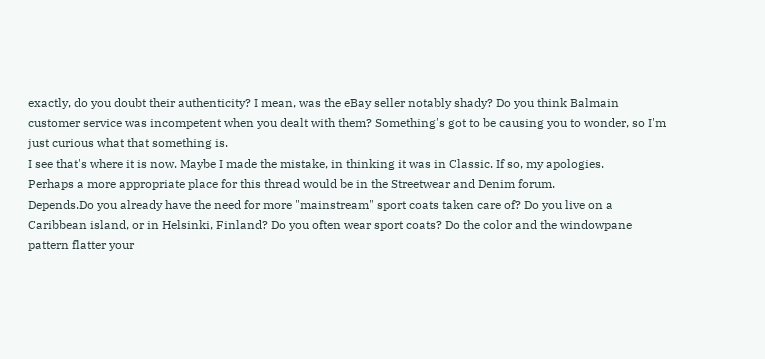exactly, do you doubt their authenticity? I mean, was the eBay seller notably shady? Do you think Balmain customer service was incompetent when you dealt with them? Something's got to be causing you to wonder, so I'm just curious what that something is.
I see that's where it is now. Maybe I made the mistake, in thinking it was in Classic. If so, my apologies.
Perhaps a more appropriate place for this thread would be in the Streetwear and Denim forum.
Depends.Do you already have the need for more "mainstream" sport coats taken care of? Do you live on a Caribbean island, or in Helsinki, Finland? Do you often wear sport coats? Do the color and the windowpane pattern flatter your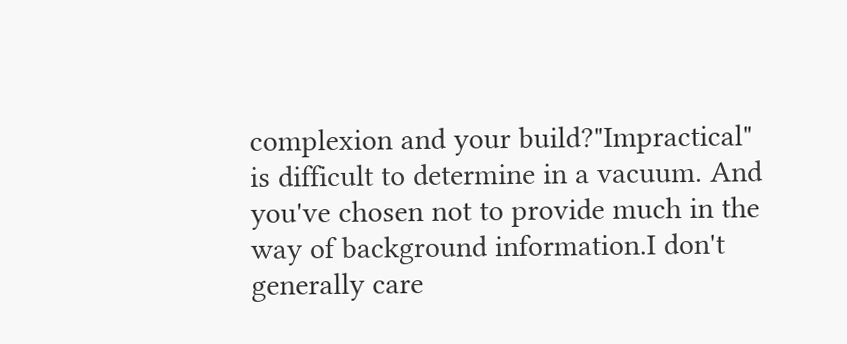complexion and your build?"Impractical" is difficult to determine in a vacuum. And you've chosen not to provide much in the way of background information.I don't generally care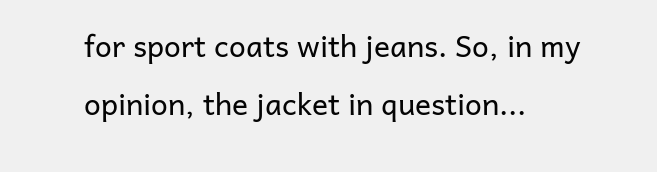for sport coats with jeans. So, in my opinion, the jacket in question...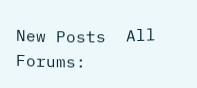New Posts  All Forums: